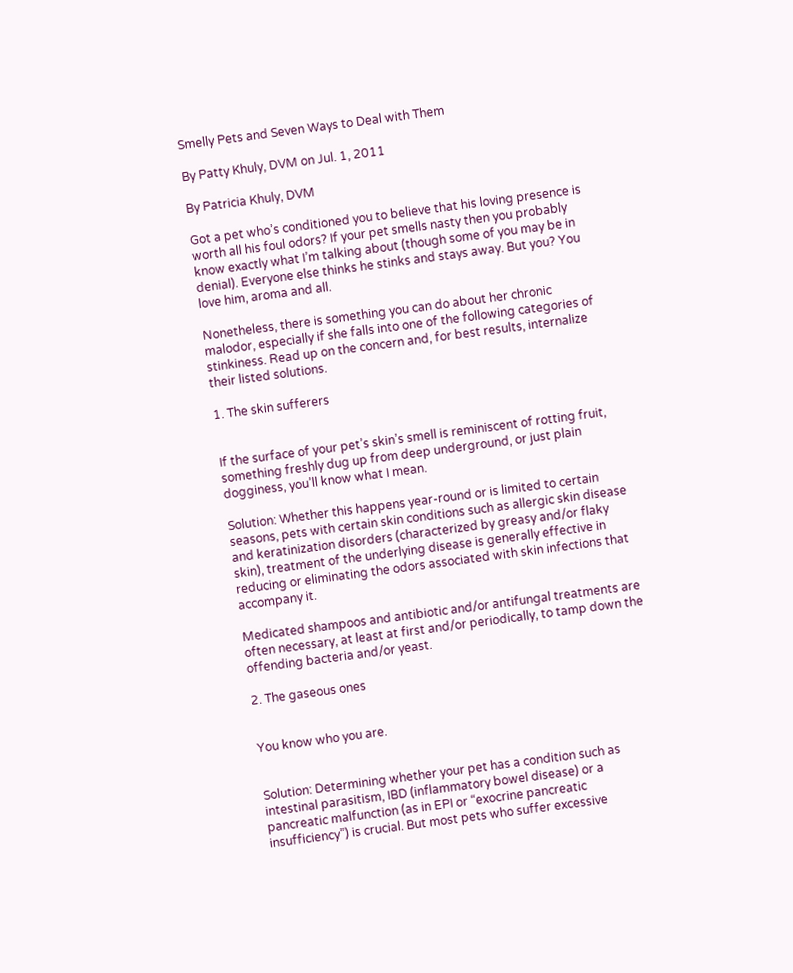Smelly Pets and Seven Ways to Deal with Them

By Patty Khuly, DVM on Jul. 1, 2011

By Patricia Khuly, DVM

Got a pet who’s conditioned you to believe that his loving presence is worth all his foul odors? If your pet smells nasty then you probably know exactly what I’m talking about (though some of you may be in denial). Everyone else thinks he stinks and stays away. But you? You love him, aroma and all.

Nonetheless, there is something you can do about her chronic malodor, especially if she falls into one of the following categories of stinkiness. Read up on the concern and, for best results, internalize their listed solutions.

1. The skin sufferers


If the surface of your pet’s skin’s smell is reminiscent of rotting fruit, something freshly dug up from deep underground, or just plain dogginess, you’ll know what I mean.

Solution: Whether this happens year-round or is limited to certain seasons, pets with certain skin conditions such as allergic skin disease and keratinization disorders (characterized by greasy and/or flaky skin), treatment of the underlying disease is generally effective in reducing or eliminating the odors associated with skin infections that accompany it.

Medicated shampoos and antibiotic and/or antifungal treatments are often necessary, at least at first and/or periodically, to tamp down the offending bacteria and/or yeast.

2. The gaseous ones


You know who you are.


Solution: Determining whether your pet has a condition such as intestinal parasitism, IBD (inflammatory bowel disease) or a pancreatic malfunction (as in EPI or “exocrine pancreatic insufficiency”) is crucial. But most pets who suffer excessive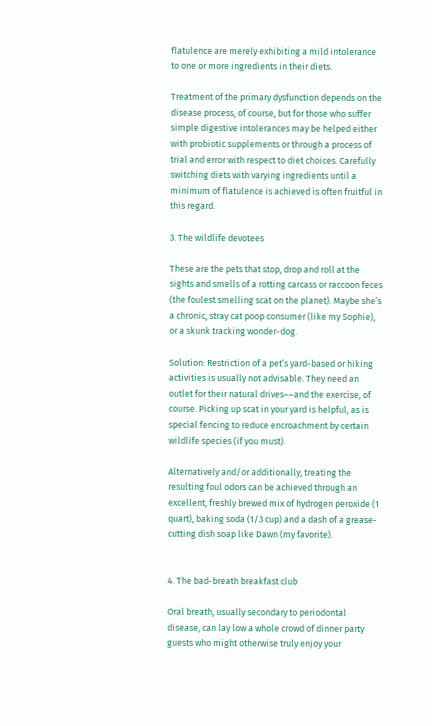flatulence are merely exhibiting a mild intolerance to one or more ingredients in their diets.

Treatment of the primary dysfunction depends on the disease process, of course, but for those who suffer simple digestive intolerances may be helped either with probiotic supplements or through a process of trial and error with respect to diet choices. Carefully switching diets with varying ingredients until a minimum of flatulence is achieved is often fruitful in this regard.

3. The wildlife devotees

These are the pets that stop, drop and roll at the sights and smells of a rotting carcass or raccoon feces (the foulest smelling scat on the planet). Maybe she’s a chronic, stray cat poop consumer (like my Sophie), or a skunk tracking wonder-dog.

Solution: Restriction of a pet’s yard-based or hiking activities is usually not advisable. They need an outlet for their natural drives––and the exercise, of course. Picking up scat in your yard is helpful, as is special fencing to reduce encroachment by certain wildlife species (if you must).

Alternatively and/or additionally, treating the resulting foul odors can be achieved through an excellent, freshly brewed mix of hydrogen peroxide (1 quart), baking soda (1/3 cup) and a dash of a grease-cutting dish soap like Dawn (my favorite).


4. The bad-breath breakfast club

Oral breath, usually secondary to periodontal disease, can lay low a whole crowd of dinner party guests who might otherwise truly enjoy your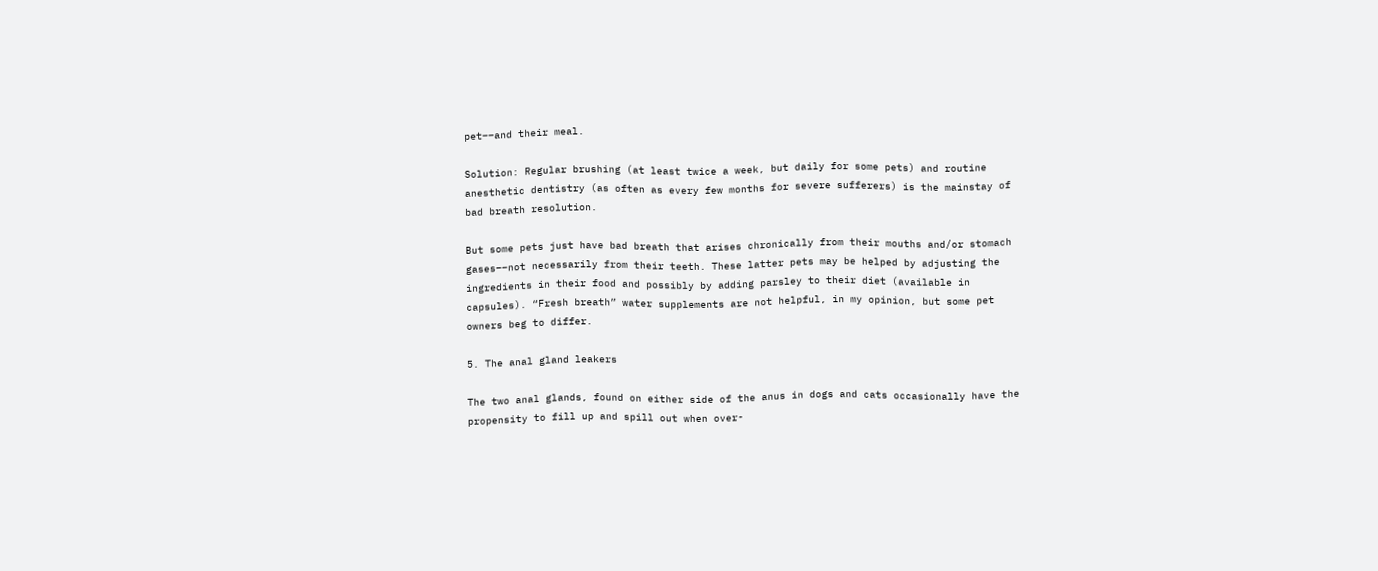pet––and their meal.

Solution: Regular brushing (at least twice a week, but daily for some pets) and routine anesthetic dentistry (as often as every few months for severe sufferers) is the mainstay of bad breath resolution.

But some pets just have bad breath that arises chronically from their mouths and/or stomach gases––not necessarily from their teeth. These latter pets may be helped by adjusting the ingredients in their food and possibly by adding parsley to their diet (available in capsules). “Fresh breath” water supplements are not helpful, in my opinion, but some pet owners beg to differ.

5. The anal gland leakers

The two anal glands, found on either side of the anus in dogs and cats occasionally have the propensity to fill up and spill out when over-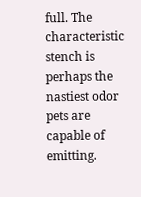full. The characteristic stench is perhaps the nastiest odor pets are capable of emitting.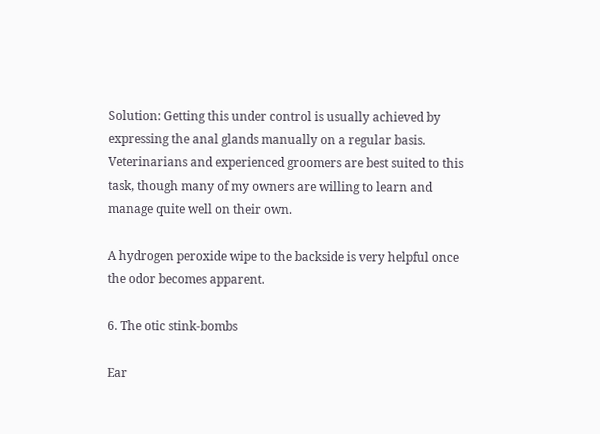Solution: Getting this under control is usually achieved by expressing the anal glands manually on a regular basis. Veterinarians and experienced groomers are best suited to this task, though many of my owners are willing to learn and manage quite well on their own.

A hydrogen peroxide wipe to the backside is very helpful once the odor becomes apparent.

6. The otic stink-bombs

Ear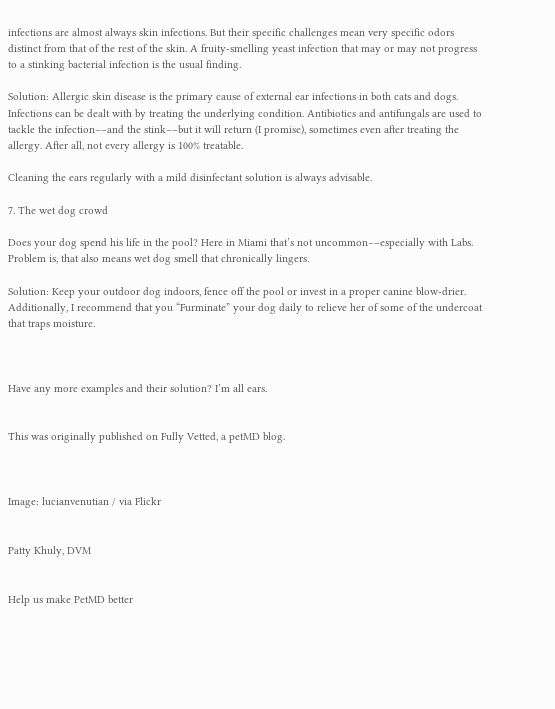infections are almost always skin infections. But their specific challenges mean very specific odors distinct from that of the rest of the skin. A fruity-smelling yeast infection that may or may not progress to a stinking bacterial infection is the usual finding.

Solution: Allergic skin disease is the primary cause of external ear infections in both cats and dogs. Infections can be dealt with by treating the underlying condition. Antibiotics and antifungals are used to tackle the infection––and the stink––but it will return (I promise), sometimes even after treating the allergy. After all, not every allergy is 100% treatable.

Cleaning the ears regularly with a mild disinfectant solution is always advisable.

7. The wet dog crowd

Does your dog spend his life in the pool? Here in Miami that’s not uncommon––especially with Labs. Problem is, that also means wet dog smell that chronically lingers.

Solution: Keep your outdoor dog indoors, fence off the pool or invest in a proper canine blow-drier. Additionally, I recommend that you “Furminate” your dog daily to relieve her of some of the undercoat that traps moisture.



Have any more examples and their solution? I’m all ears.


This was originally published on Fully Vetted, a petMD blog.



Image: lucianvenutian / via Flickr


Patty Khuly, DVM


Help us make PetMD better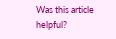Was this article helpful?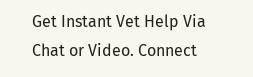Get Instant Vet Help Via Chat or Video. Connect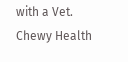with a Vet. Chewy Health